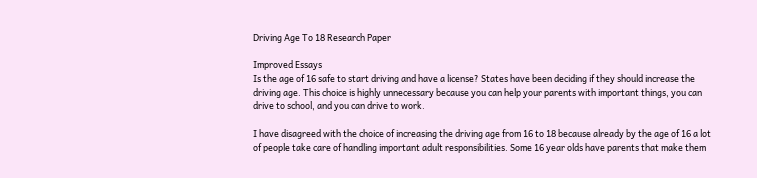Driving Age To 18 Research Paper

Improved Essays
Is the age of 16 safe to start driving and have a license? States have been deciding if they should increase the driving age. This choice is highly unnecessary because you can help your parents with important things, you can drive to school, and you can drive to work.

I have disagreed with the choice of increasing the driving age from 16 to 18 because already by the age of 16 a lot of people take care of handling important adult responsibilities. Some 16 year olds have parents that make them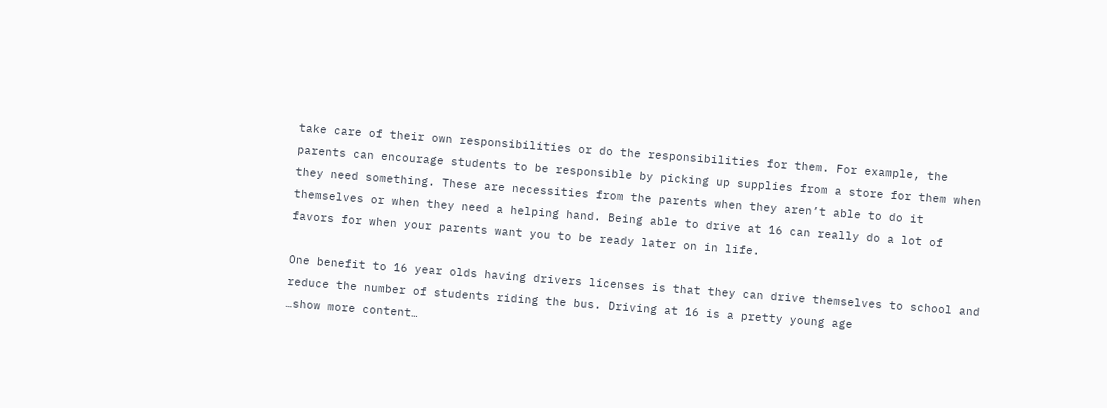take care of their own responsibilities or do the responsibilities for them. For example, the parents can encourage students to be responsible by picking up supplies from a store for them when they need something. These are necessities from the parents when they aren’t able to do it themselves or when they need a helping hand. Being able to drive at 16 can really do a lot of favors for when your parents want you to be ready later on in life.

One benefit to 16 year olds having drivers licenses is that they can drive themselves to school and reduce the number of students riding the bus. Driving at 16 is a pretty young age
…show more content…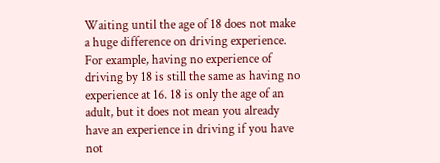Waiting until the age of 18 does not make a huge difference on driving experience. For example, having no experience of driving by 18 is still the same as having no experience at 16. 18 is only the age of an adult, but it does not mean you already have an experience in driving if you have not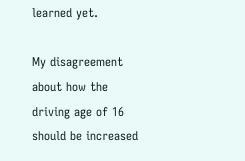learned yet.

My disagreement about how the driving age of 16 should be increased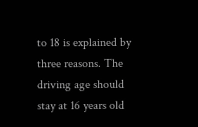to 18 is explained by three reasons. The driving age should stay at 16 years old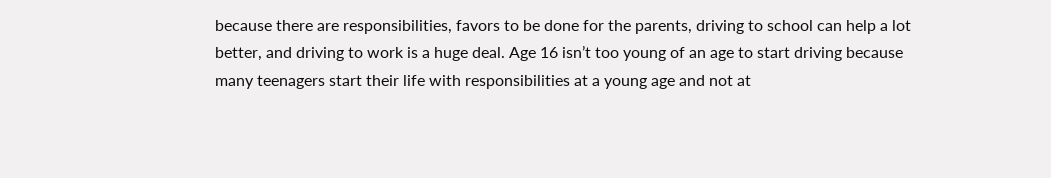because there are responsibilities, favors to be done for the parents, driving to school can help a lot better, and driving to work is a huge deal. Age 16 isn’t too young of an age to start driving because many teenagers start their life with responsibilities at a young age and not at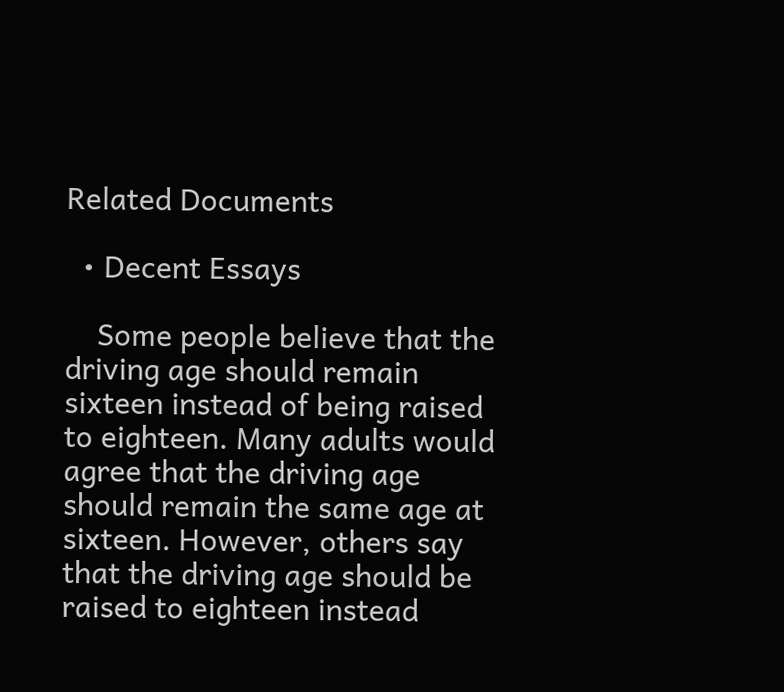Related Documents

  • Decent Essays

    Some people believe that the driving age should remain sixteen instead of being raised to eighteen. Many adults would agree that the driving age should remain the same age at sixteen. However, others say that the driving age should be raised to eighteen instead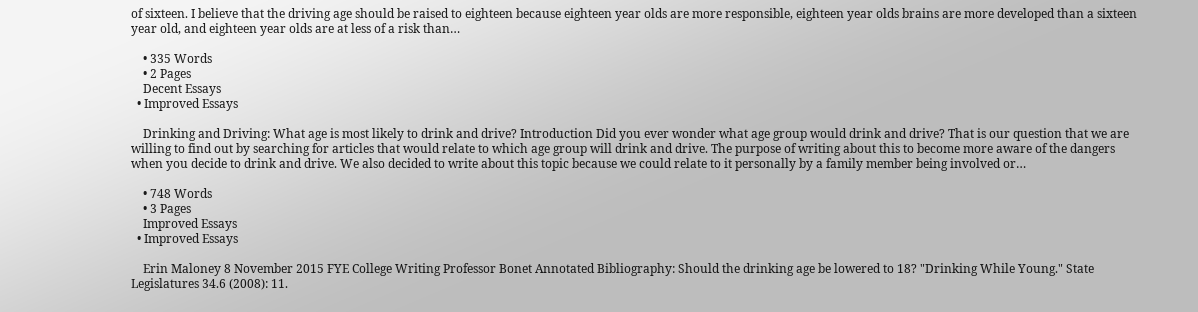of sixteen. I believe that the driving age should be raised to eighteen because eighteen year olds are more responsible, eighteen year olds brains are more developed than a sixteen year old, and eighteen year olds are at less of a risk than…

    • 335 Words
    • 2 Pages
    Decent Essays
  • Improved Essays

    Drinking and Driving: What age is most likely to drink and drive? Introduction Did you ever wonder what age group would drink and drive? That is our question that we are willing to find out by searching for articles that would relate to which age group will drink and drive. The purpose of writing about this to become more aware of the dangers when you decide to drink and drive. We also decided to write about this topic because we could relate to it personally by a family member being involved or…

    • 748 Words
    • 3 Pages
    Improved Essays
  • Improved Essays

    Erin Maloney 8 November 2015 FYE College Writing Professor Bonet Annotated Bibliography: Should the drinking age be lowered to 18? "Drinking While Young." State Legislatures 34.6 (2008): 11.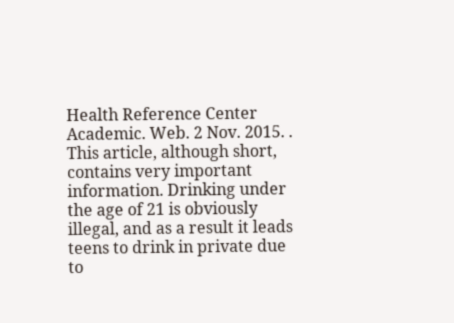Health Reference Center Academic. Web. 2 Nov. 2015. . This article, although short, contains very important information. Drinking under the age of 21 is obviously illegal, and as a result it leads teens to drink in private due to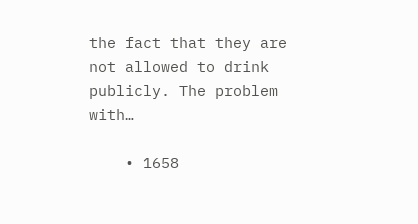the fact that they are not allowed to drink publicly. The problem with…

    • 1658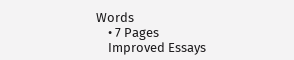Words
    • 7 Pages
    Improved Essays